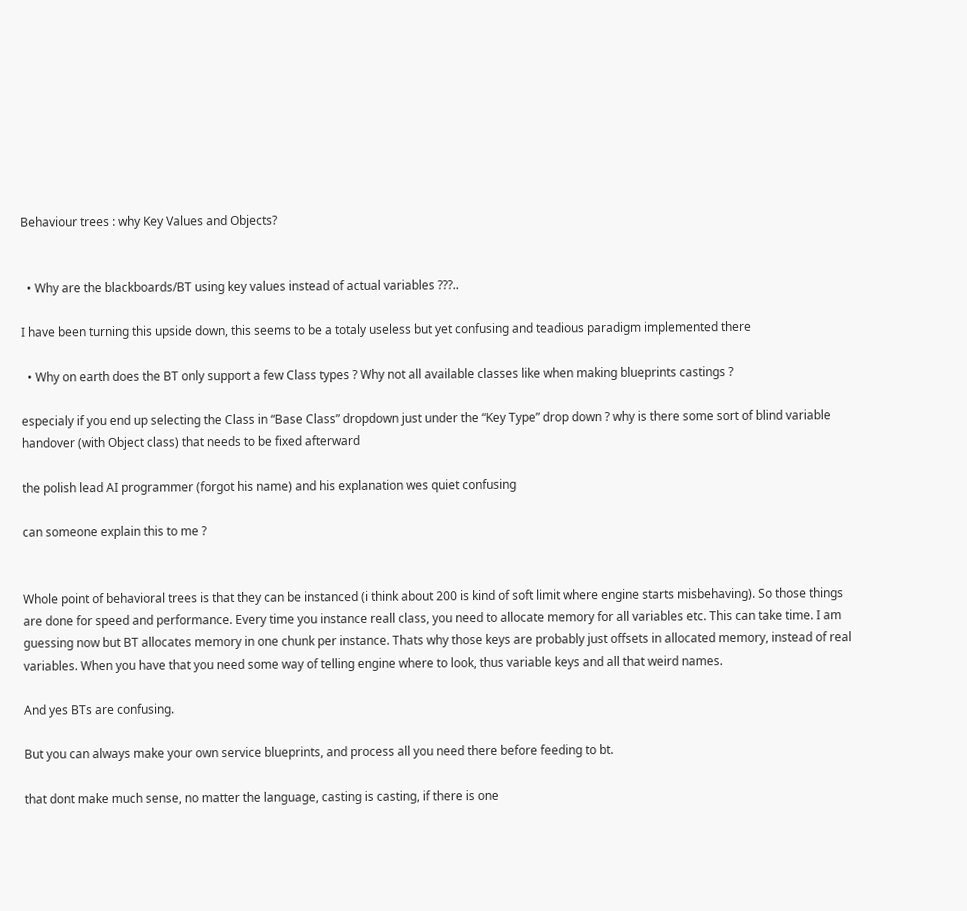Behaviour trees : why Key Values and Objects?


  • Why are the blackboards/BT using key values instead of actual variables ???..

I have been turning this upside down, this seems to be a totaly useless but yet confusing and teadious paradigm implemented there

  • Why on earth does the BT only support a few Class types ? Why not all available classes like when making blueprints castings ?

especialy if you end up selecting the Class in “Base Class” dropdown just under the “Key Type” drop down ? why is there some sort of blind variable handover (with Object class) that needs to be fixed afterward

the polish lead AI programmer (forgot his name) and his explanation wes quiet confusing

can someone explain this to me ?


Whole point of behavioral trees is that they can be instanced (i think about 200 is kind of soft limit where engine starts misbehaving). So those things are done for speed and performance. Every time you instance reall class, you need to allocate memory for all variables etc. This can take time. I am guessing now but BT allocates memory in one chunk per instance. Thats why those keys are probably just offsets in allocated memory, instead of real variables. When you have that you need some way of telling engine where to look, thus variable keys and all that weird names.

And yes BTs are confusing.

But you can always make your own service blueprints, and process all you need there before feeding to bt.

that dont make much sense, no matter the language, casting is casting, if there is one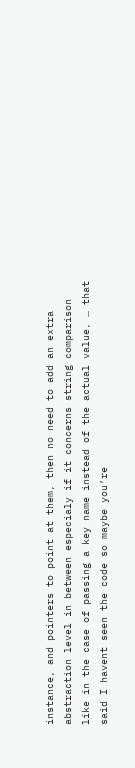instance, and pointers to point at them, then no need to add an extra abstraction level in between especialy if it concerns string comparison like in the case of passing a key name instead of the actual value, … that said I havent seen the code so maybe you’re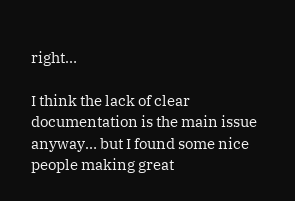right…

I think the lack of clear documentation is the main issue anyway… but I found some nice people making great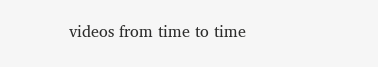videos from time to time